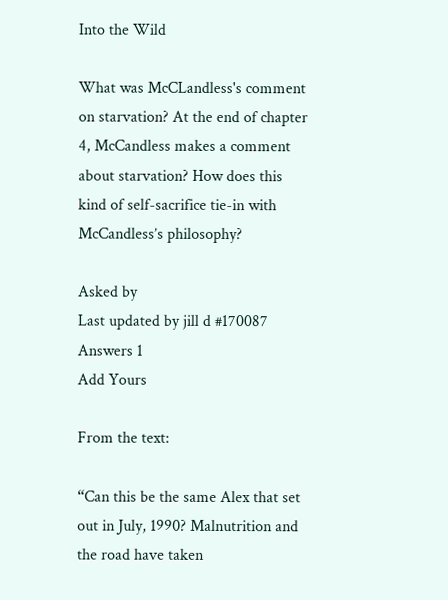Into the Wild

What was McCLandless's comment on starvation? At the end of chapter 4, McCandless makes a comment about starvation? How does this kind of self-sacrifice tie-in with McCandless’s philosophy?

Asked by
Last updated by jill d #170087
Answers 1
Add Yours

From the text:

“Can this be the same Alex that set out in July, 1990? Malnutrition and the road have taken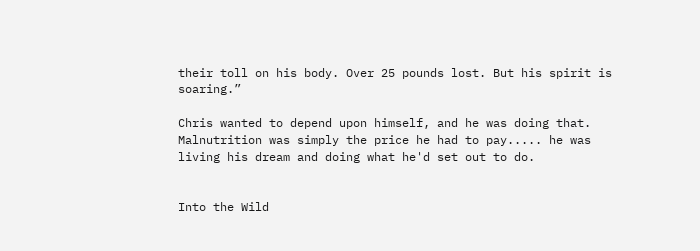their toll on his body. Over 25 pounds lost. But his spirit is soaring.”

Chris wanted to depend upon himself, and he was doing that. Malnutrition was simply the price he had to pay..... he was living his dream and doing what he'd set out to do.


Into the Wild